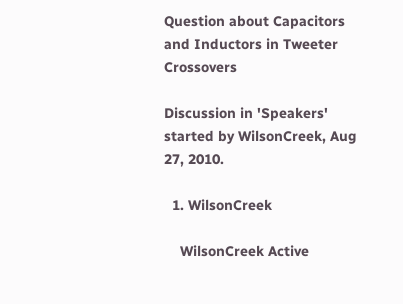Question about Capacitors and Inductors in Tweeter Crossovers

Discussion in 'Speakers' started by WilsonCreek, Aug 27, 2010.

  1. WilsonCreek

    WilsonCreek Active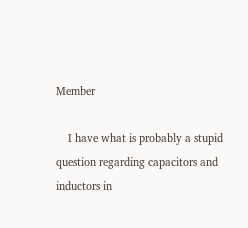Member

    I have what is probably a stupid question regarding capacitors and inductors in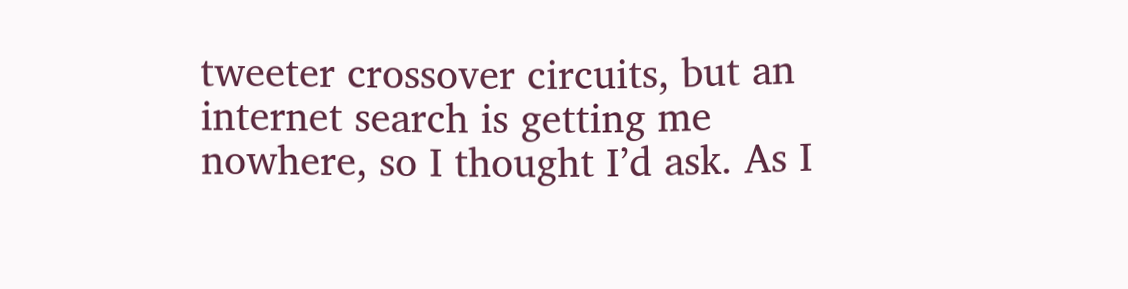tweeter crossover circuits, but an internet search is getting me nowhere, so I thought I’d ask. As I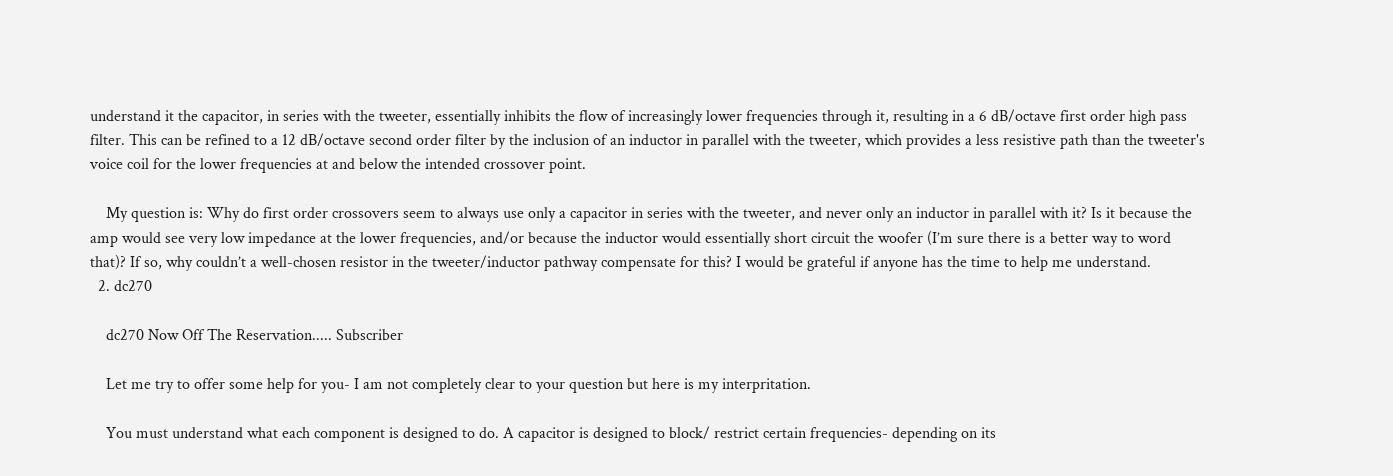understand it the capacitor, in series with the tweeter, essentially inhibits the flow of increasingly lower frequencies through it, resulting in a 6 dB/octave first order high pass filter. This can be refined to a 12 dB/octave second order filter by the inclusion of an inductor in parallel with the tweeter, which provides a less resistive path than the tweeter's voice coil for the lower frequencies at and below the intended crossover point.

    My question is: Why do first order crossovers seem to always use only a capacitor in series with the tweeter, and never only an inductor in parallel with it? Is it because the amp would see very low impedance at the lower frequencies, and/or because the inductor would essentially short circuit the woofer (I’m sure there is a better way to word that)? If so, why couldn’t a well-chosen resistor in the tweeter/inductor pathway compensate for this? I would be grateful if anyone has the time to help me understand.
  2. dc270

    dc270 Now Off The Reservation..... Subscriber

    Let me try to offer some help for you- I am not completely clear to your question but here is my interpritation.

    You must understand what each component is designed to do. A capacitor is designed to block/ restrict certain frequencies- depending on its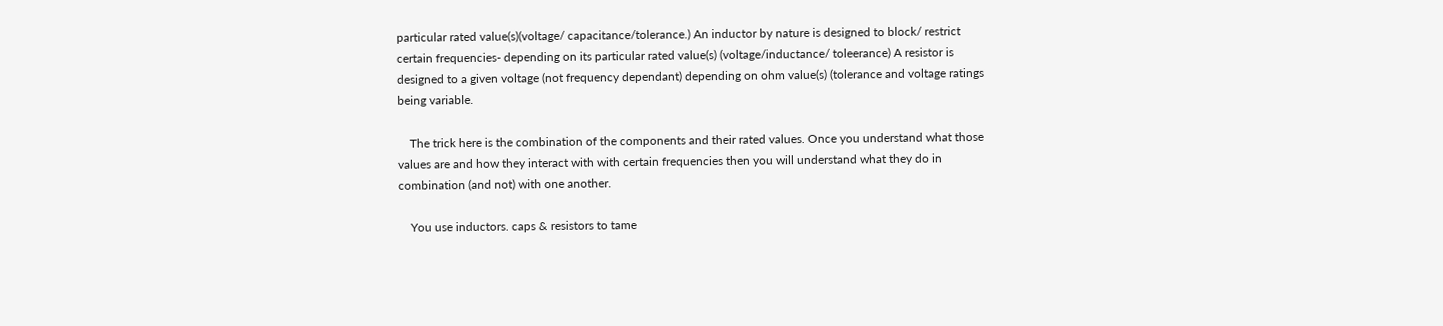particular rated value(s)(voltage/ capacitance/tolerance.) An inductor by nature is designed to block/ restrict certain frequencies- depending on its particular rated value(s) (voltage/inductance/ toleerance) A resistor is designed to a given voltage (not frequency dependant) depending on ohm value(s) (tolerance and voltage ratings being variable.

    The trick here is the combination of the components and their rated values. Once you understand what those values are and how they interact with with certain frequencies then you will understand what they do in combination (and not) with one another.

    You use inductors. caps & resistors to tame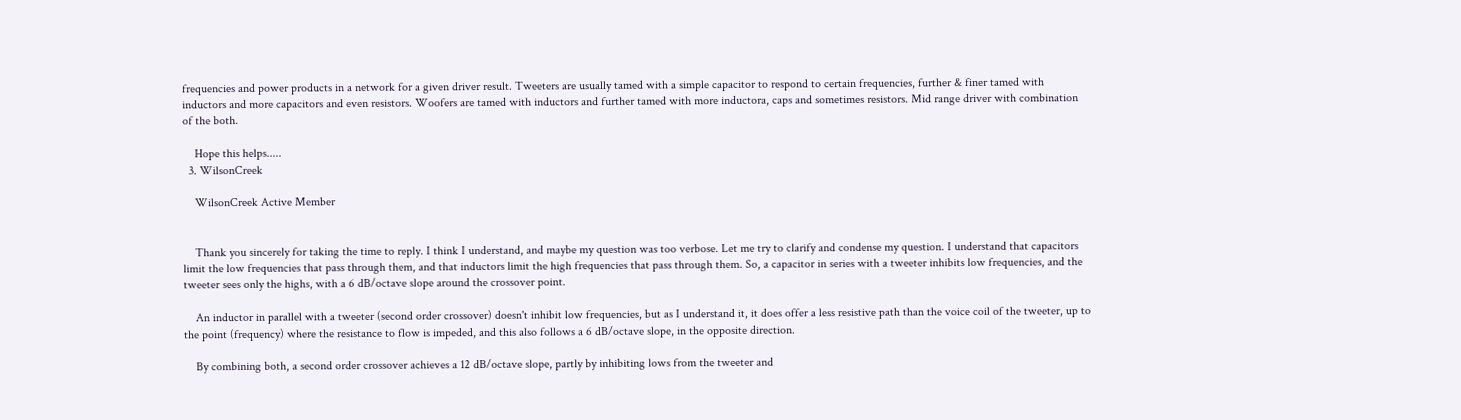frequencies and power products in a network for a given driver result. Tweeters are usually tamed with a simple capacitor to respond to certain frequencies, further & finer tamed with inductors and more capacitors and even resistors. Woofers are tamed with inductors and further tamed with more inductora, caps and sometimes resistors. Mid range driver with combination of the both.

    Hope this helps.....
  3. WilsonCreek

    WilsonCreek Active Member


    Thank you sincerely for taking the time to reply. I think I understand, and maybe my question was too verbose. Let me try to clarify and condense my question. I understand that capacitors limit the low frequencies that pass through them, and that inductors limit the high frequencies that pass through them. So, a capacitor in series with a tweeter inhibits low frequencies, and the tweeter sees only the highs, with a 6 dB/octave slope around the crossover point.

    An inductor in parallel with a tweeter (second order crossover) doesn't inhibit low frequencies, but as I understand it, it does offer a less resistive path than the voice coil of the tweeter, up to the point (frequency) where the resistance to flow is impeded, and this also follows a 6 dB/octave slope, in the opposite direction.

    By combining both, a second order crossover achieves a 12 dB/octave slope, partly by inhibiting lows from the tweeter and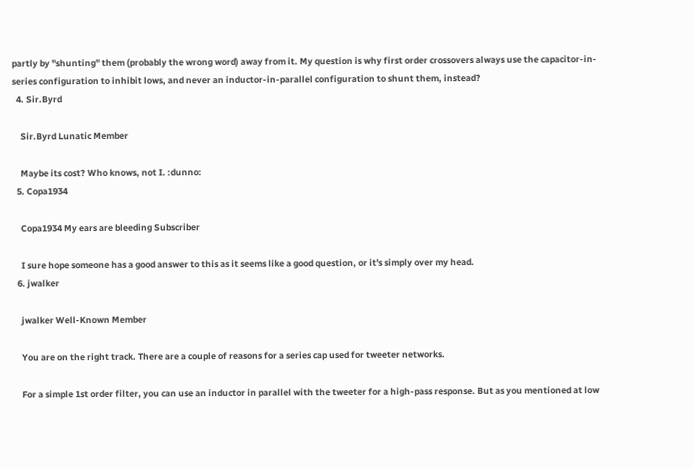partly by "shunting" them (probably the wrong word) away from it. My question is why first order crossovers always use the capacitor-in-series configuration to inhibit lows, and never an inductor-in-parallel configuration to shunt them, instead?
  4. Sir.Byrd

    Sir.Byrd Lunatic Member

    Maybe its cost? Who knows, not I. :dunno:
  5. Copa1934

    Copa1934 My ears are bleeding Subscriber

    I sure hope someone has a good answer to this as it seems like a good question, or it's simply over my head.
  6. jwalker

    jwalker Well-Known Member

    You are on the right track. There are a couple of reasons for a series cap used for tweeter networks.

    For a simple 1st order filter, you can use an inductor in parallel with the tweeter for a high-pass response. But as you mentioned at low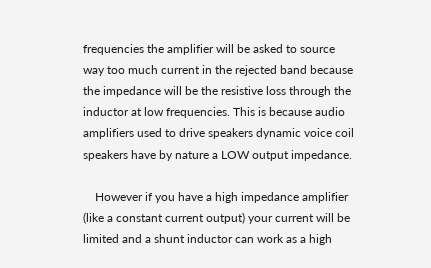frequencies the amplifier will be asked to source way too much current in the rejected band because the impedance will be the resistive loss through the inductor at low frequencies. This is because audio amplifiers used to drive speakers dynamic voice coil speakers have by nature a LOW output impedance.

    However if you have a high impedance amplifier (like a constant current output) your current will be limited and a shunt inductor can work as a high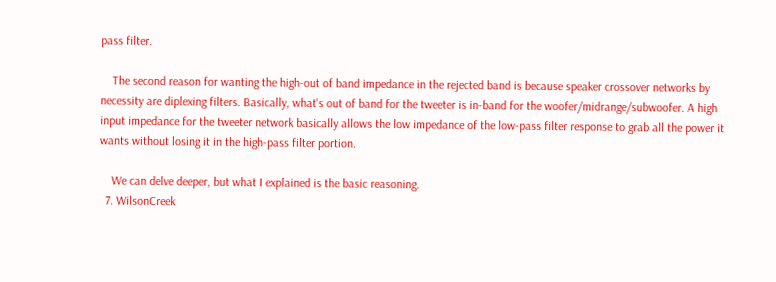pass filter.

    The second reason for wanting the high-out of band impedance in the rejected band is because speaker crossover networks by necessity are diplexing filters. Basically, what's out of band for the tweeter is in-band for the woofer/midrange/subwoofer. A high input impedance for the tweeter network basically allows the low impedance of the low-pass filter response to grab all the power it wants without losing it in the high-pass filter portion.

    We can delve deeper, but what I explained is the basic reasoning.
  7. WilsonCreek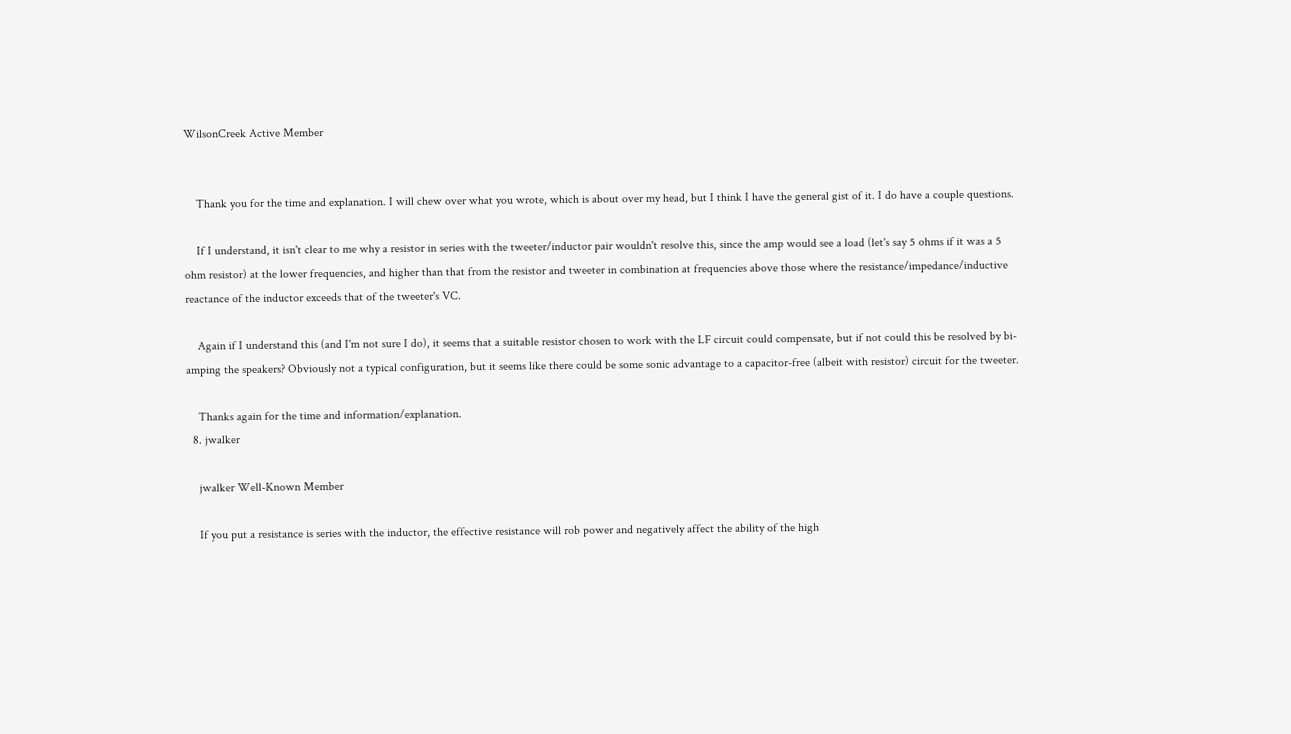WilsonCreek Active Member


    Thank you for the time and explanation. I will chew over what you wrote, which is about over my head, but I think I have the general gist of it. I do have a couple questions.

    If I understand, it isn't clear to me why a resistor in series with the tweeter/inductor pair wouldn't resolve this, since the amp would see a load (let's say 5 ohms if it was a 5 ohm resistor) at the lower frequencies, and higher than that from the resistor and tweeter in combination at frequencies above those where the resistance/impedance/inductive reactance of the inductor exceeds that of the tweeter's VC.

    Again if I understand this (and I'm not sure I do), it seems that a suitable resistor chosen to work with the LF circuit could compensate, but if not could this be resolved by bi-amping the speakers? Obviously not a typical configuration, but it seems like there could be some sonic advantage to a capacitor-free (albeit with resistor) circuit for the tweeter.

    Thanks again for the time and information/explanation.
  8. jwalker

    jwalker Well-Known Member

    If you put a resistance is series with the inductor, the effective resistance will rob power and negatively affect the ability of the high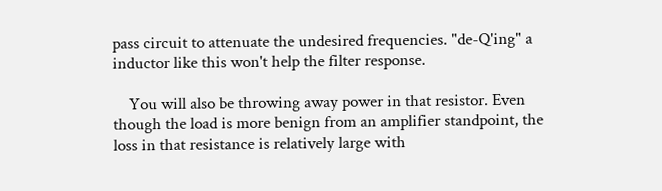pass circuit to attenuate the undesired frequencies. "de-Q'ing" a inductor like this won't help the filter response.

    You will also be throwing away power in that resistor. Even though the load is more benign from an amplifier standpoint, the loss in that resistance is relatively large with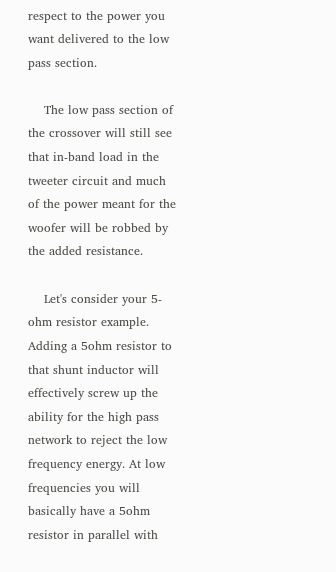respect to the power you want delivered to the low pass section.

    The low pass section of the crossover will still see that in-band load in the tweeter circuit and much of the power meant for the woofer will be robbed by the added resistance.

    Let's consider your 5-ohm resistor example. Adding a 5ohm resistor to that shunt inductor will effectively screw up the ability for the high pass network to reject the low frequency energy. At low frequencies you will basically have a 5ohm resistor in parallel with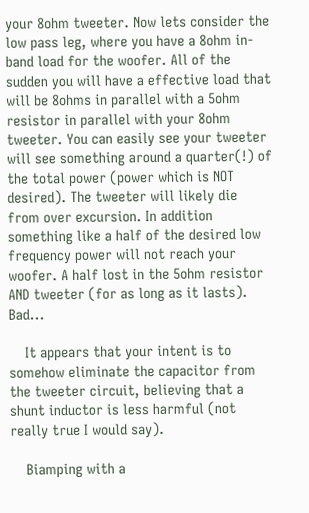your 8ohm tweeter. Now lets consider the low pass leg, where you have a 8ohm in-band load for the woofer. All of the sudden you will have a effective load that will be 8ohms in parallel with a 5ohm resistor in parallel with your 8ohm tweeter. You can easily see your tweeter will see something around a quarter(!) of the total power (power which is NOT desired). The tweeter will likely die from over excursion. In addition something like a half of the desired low frequency power will not reach your woofer. A half lost in the 5ohm resistor AND tweeter (for as long as it lasts). Bad...

    It appears that your intent is to somehow eliminate the capacitor from the tweeter circuit, believing that a shunt inductor is less harmful (not really true I would say).

    Biamping with a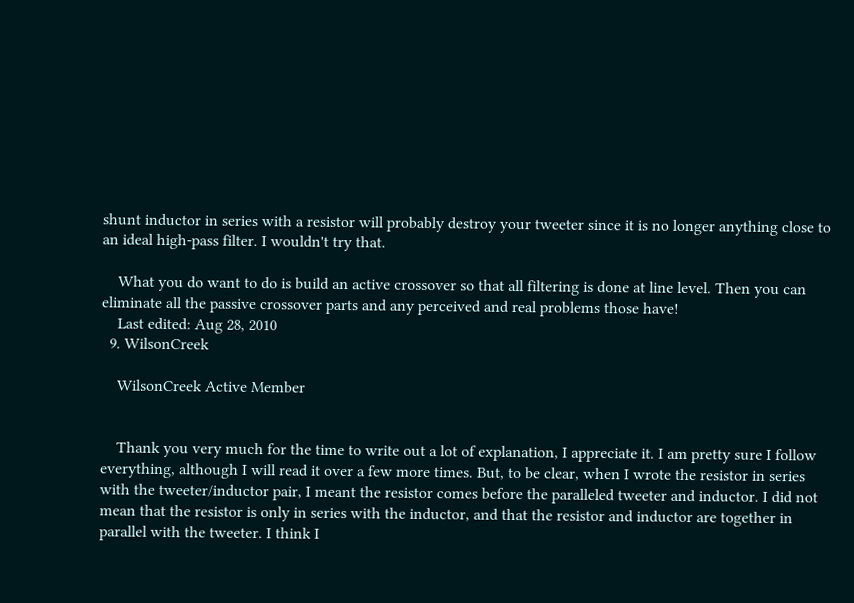shunt inductor in series with a resistor will probably destroy your tweeter since it is no longer anything close to an ideal high-pass filter. I wouldn't try that.

    What you do want to do is build an active crossover so that all filtering is done at line level. Then you can eliminate all the passive crossover parts and any perceived and real problems those have!
    Last edited: Aug 28, 2010
  9. WilsonCreek

    WilsonCreek Active Member


    Thank you very much for the time to write out a lot of explanation, I appreciate it. I am pretty sure I follow everything, although I will read it over a few more times. But, to be clear, when I wrote the resistor in series with the tweeter/inductor pair, I meant the resistor comes before the paralleled tweeter and inductor. I did not mean that the resistor is only in series with the inductor, and that the resistor and inductor are together in parallel with the tweeter. I think I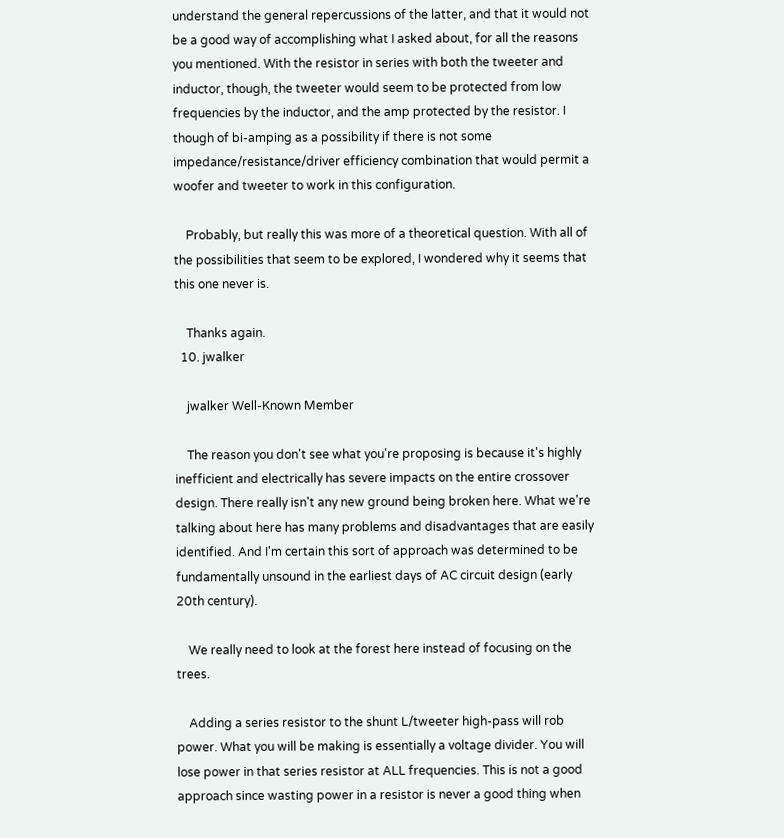understand the general repercussions of the latter, and that it would not be a good way of accomplishing what I asked about, for all the reasons you mentioned. With the resistor in series with both the tweeter and inductor, though, the tweeter would seem to be protected from low frequencies by the inductor, and the amp protected by the resistor. I though of bi-amping as a possibility if there is not some impedance/resistance/driver efficiency combination that would permit a woofer and tweeter to work in this configuration.

    Probably, but really this was more of a theoretical question. With all of the possibilities that seem to be explored, I wondered why it seems that this one never is.

    Thanks again.
  10. jwalker

    jwalker Well-Known Member

    The reason you don't see what you're proposing is because it's highly inefficient and electrically has severe impacts on the entire crossover design. There really isn't any new ground being broken here. What we're talking about here has many problems and disadvantages that are easily identified. And I'm certain this sort of approach was determined to be fundamentally unsound in the earliest days of AC circuit design (early 20th century).

    We really need to look at the forest here instead of focusing on the trees.

    Adding a series resistor to the shunt L/tweeter high-pass will rob power. What you will be making is essentially a voltage divider. You will lose power in that series resistor at ALL frequencies. This is not a good approach since wasting power in a resistor is never a good thing when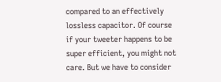compared to an effectively lossless capacitor. Of course if your tweeter happens to be super efficient, you might not care. But we have to consider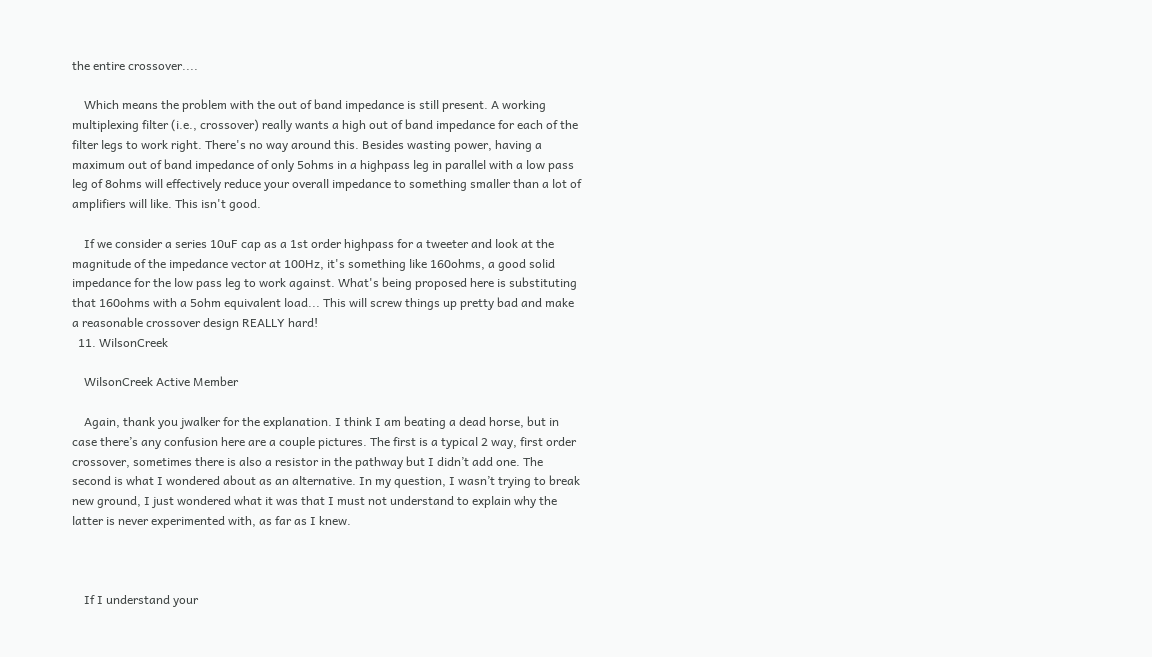the entire crossover....

    Which means the problem with the out of band impedance is still present. A working multiplexing filter (i.e., crossover) really wants a high out of band impedance for each of the filter legs to work right. There's no way around this. Besides wasting power, having a maximum out of band impedance of only 5ohms in a highpass leg in parallel with a low pass leg of 8ohms will effectively reduce your overall impedance to something smaller than a lot of amplifiers will like. This isn't good.

    If we consider a series 10uF cap as a 1st order highpass for a tweeter and look at the magnitude of the impedance vector at 100Hz, it's something like 160ohms, a good solid impedance for the low pass leg to work against. What's being proposed here is substituting that 160ohms with a 5ohm equivalent load... This will screw things up pretty bad and make a reasonable crossover design REALLY hard!
  11. WilsonCreek

    WilsonCreek Active Member

    Again, thank you jwalker for the explanation. I think I am beating a dead horse, but in case there’s any confusion here are a couple pictures. The first is a typical 2 way, first order crossover, sometimes there is also a resistor in the pathway but I didn’t add one. The second is what I wondered about as an alternative. In my question, I wasn’t trying to break new ground, I just wondered what it was that I must not understand to explain why the latter is never experimented with, as far as I knew.



    If I understand your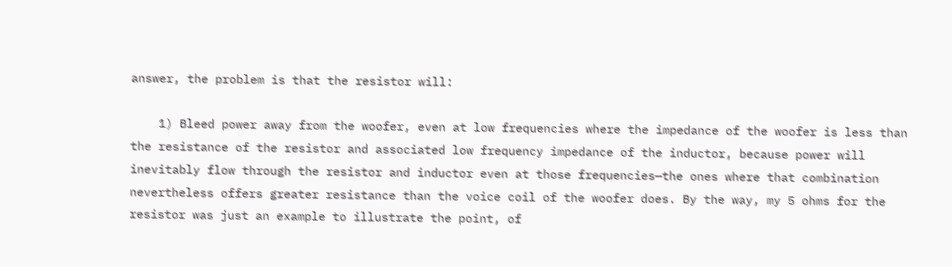answer, the problem is that the resistor will:

    1) Bleed power away from the woofer, even at low frequencies where the impedance of the woofer is less than the resistance of the resistor and associated low frequency impedance of the inductor, because power will inevitably flow through the resistor and inductor even at those frequencies—the ones where that combination nevertheless offers greater resistance than the voice coil of the woofer does. By the way, my 5 ohms for the resistor was just an example to illustrate the point, of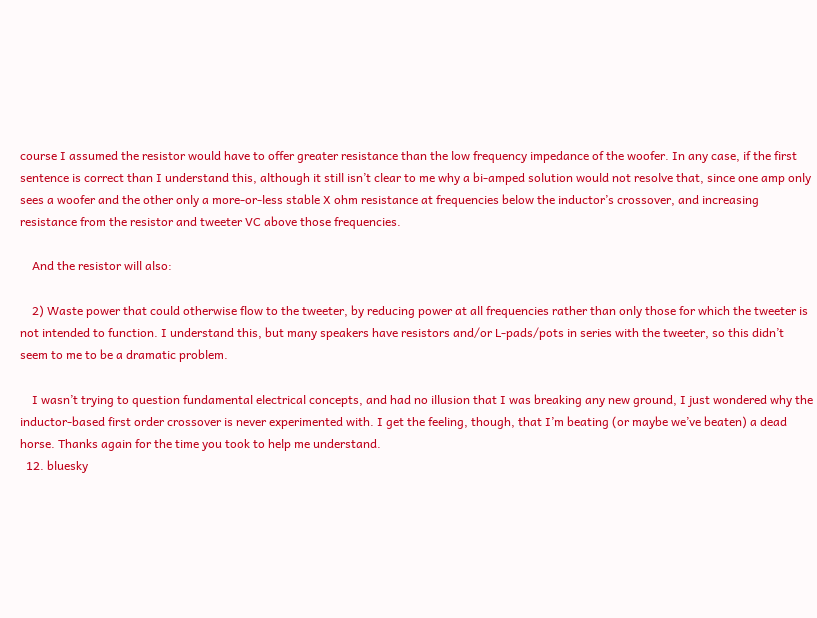course I assumed the resistor would have to offer greater resistance than the low frequency impedance of the woofer. In any case, if the first sentence is correct than I understand this, although it still isn’t clear to me why a bi-amped solution would not resolve that, since one amp only sees a woofer and the other only a more-or-less stable X ohm resistance at frequencies below the inductor’s crossover, and increasing resistance from the resistor and tweeter VC above those frequencies.

    And the resistor will also:

    2) Waste power that could otherwise flow to the tweeter, by reducing power at all frequencies rather than only those for which the tweeter is not intended to function. I understand this, but many speakers have resistors and/or L-pads/pots in series with the tweeter, so this didn’t seem to me to be a dramatic problem.

    I wasn’t trying to question fundamental electrical concepts, and had no illusion that I was breaking any new ground, I just wondered why the inductor-based first order crossover is never experimented with. I get the feeling, though, that I’m beating (or maybe we’ve beaten) a dead horse. Thanks again for the time you took to help me understand.
  12. bluesky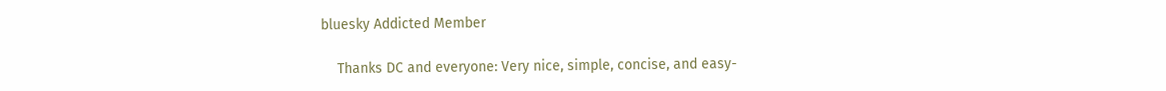bluesky Addicted Member

    Thanks DC and everyone: Very nice, simple, concise, and easy-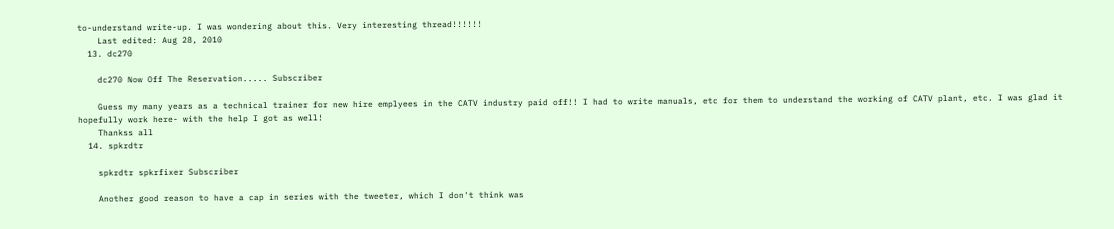to-understand write-up. I was wondering about this. Very interesting thread!!!!!!
    Last edited: Aug 28, 2010
  13. dc270

    dc270 Now Off The Reservation..... Subscriber

    Guess my many years as a technical trainer for new hire emplyees in the CATV industry paid off!! I had to write manuals, etc for them to understand the working of CATV plant, etc. I was glad it hopefully work here- with the help I got as well!
    Thankss all
  14. spkrdtr

    spkrdtr spkrfixer Subscriber

    Another good reason to have a cap in series with the tweeter, which I don't think was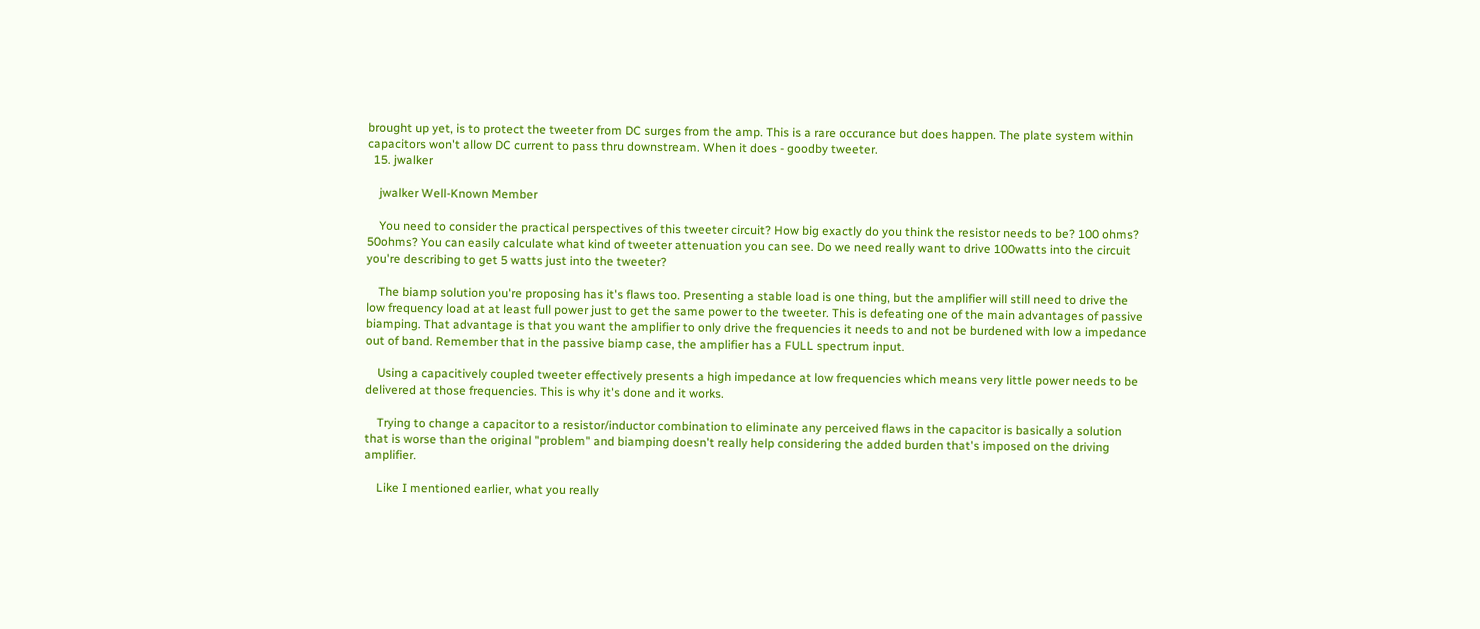brought up yet, is to protect the tweeter from DC surges from the amp. This is a rare occurance but does happen. The plate system within capacitors won't allow DC current to pass thru downstream. When it does - goodby tweeter.
  15. jwalker

    jwalker Well-Known Member

    You need to consider the practical perspectives of this tweeter circuit? How big exactly do you think the resistor needs to be? 100 ohms? 50ohms? You can easily calculate what kind of tweeter attenuation you can see. Do we need really want to drive 100watts into the circuit you're describing to get 5 watts just into the tweeter?

    The biamp solution you're proposing has it's flaws too. Presenting a stable load is one thing, but the amplifier will still need to drive the low frequency load at at least full power just to get the same power to the tweeter. This is defeating one of the main advantages of passive biamping. That advantage is that you want the amplifier to only drive the frequencies it needs to and not be burdened with low a impedance out of band. Remember that in the passive biamp case, the amplifier has a FULL spectrum input.

    Using a capacitively coupled tweeter effectively presents a high impedance at low frequencies which means very little power needs to be delivered at those frequencies. This is why it's done and it works.

    Trying to change a capacitor to a resistor/inductor combination to eliminate any perceived flaws in the capacitor is basically a solution that is worse than the original "problem" and biamping doesn't really help considering the added burden that's imposed on the driving amplifier.

    Like I mentioned earlier, what you really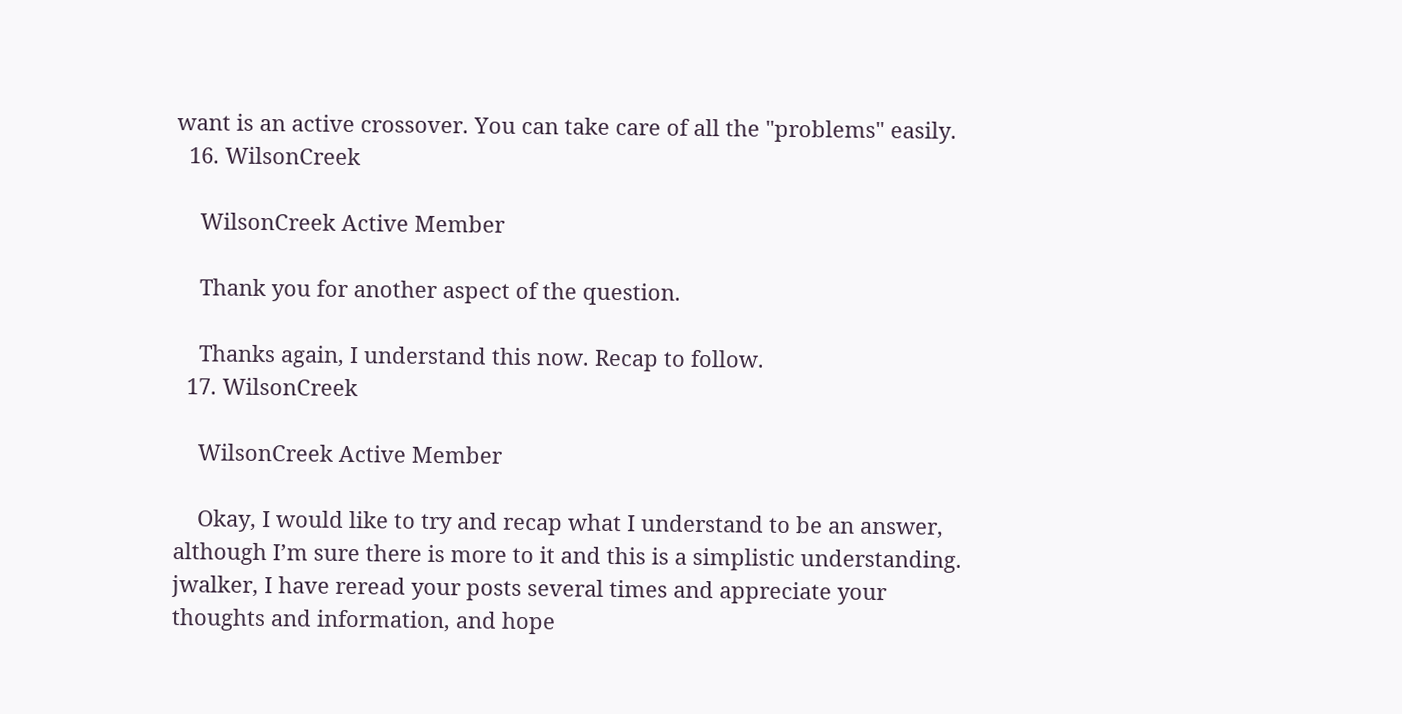want is an active crossover. You can take care of all the "problems" easily.
  16. WilsonCreek

    WilsonCreek Active Member

    Thank you for another aspect of the question.

    Thanks again, I understand this now. Recap to follow.
  17. WilsonCreek

    WilsonCreek Active Member

    Okay, I would like to try and recap what I understand to be an answer, although I’m sure there is more to it and this is a simplistic understanding. jwalker, I have reread your posts several times and appreciate your thoughts and information, and hope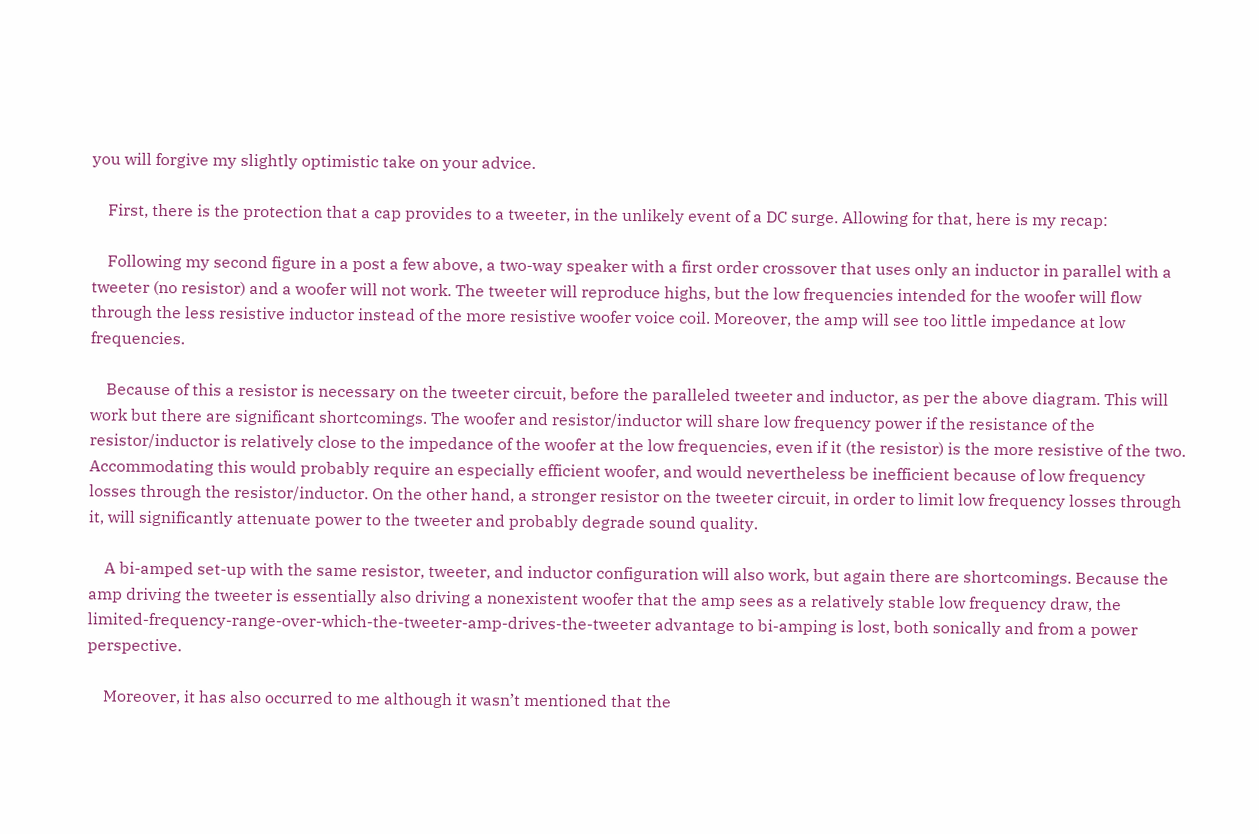you will forgive my slightly optimistic take on your advice.

    First, there is the protection that a cap provides to a tweeter, in the unlikely event of a DC surge. Allowing for that, here is my recap:

    Following my second figure in a post a few above, a two-way speaker with a first order crossover that uses only an inductor in parallel with a tweeter (no resistor) and a woofer will not work. The tweeter will reproduce highs, but the low frequencies intended for the woofer will flow through the less resistive inductor instead of the more resistive woofer voice coil. Moreover, the amp will see too little impedance at low frequencies.

    Because of this a resistor is necessary on the tweeter circuit, before the paralleled tweeter and inductor, as per the above diagram. This will work but there are significant shortcomings. The woofer and resistor/inductor will share low frequency power if the resistance of the resistor/inductor is relatively close to the impedance of the woofer at the low frequencies, even if it (the resistor) is the more resistive of the two. Accommodating this would probably require an especially efficient woofer, and would nevertheless be inefficient because of low frequency losses through the resistor/inductor. On the other hand, a stronger resistor on the tweeter circuit, in order to limit low frequency losses through it, will significantly attenuate power to the tweeter and probably degrade sound quality.

    A bi-amped set-up with the same resistor, tweeter, and inductor configuration will also work, but again there are shortcomings. Because the amp driving the tweeter is essentially also driving a nonexistent woofer that the amp sees as a relatively stable low frequency draw, the limited-frequency-range-over-which-the-tweeter-amp-drives-the-tweeter advantage to bi-amping is lost, both sonically and from a power perspective.

    Moreover, it has also occurred to me although it wasn’t mentioned that the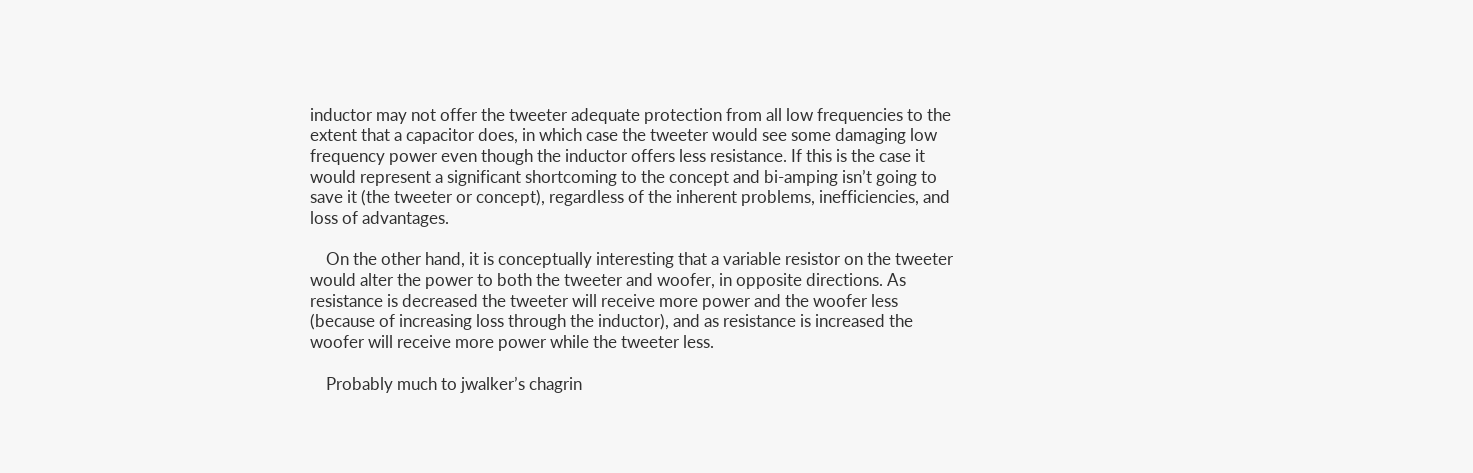inductor may not offer the tweeter adequate protection from all low frequencies to the extent that a capacitor does, in which case the tweeter would see some damaging low frequency power even though the inductor offers less resistance. If this is the case it would represent a significant shortcoming to the concept and bi-amping isn’t going to save it (the tweeter or concept), regardless of the inherent problems, inefficiencies, and loss of advantages.

    On the other hand, it is conceptually interesting that a variable resistor on the tweeter would alter the power to both the tweeter and woofer, in opposite directions. As resistance is decreased the tweeter will receive more power and the woofer less (because of increasing loss through the inductor), and as resistance is increased the woofer will receive more power while the tweeter less.

    Probably much to jwalker’s chagrin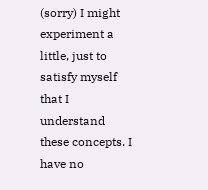(sorry) I might experiment a little, just to satisfy myself that I understand these concepts. I have no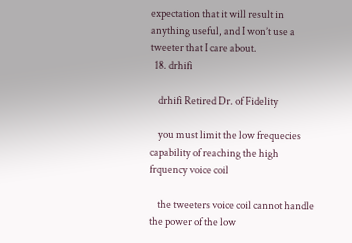expectation that it will result in anything useful, and I won’t use a tweeter that I care about.
  18. drhifi

    drhifi Retired Dr. of Fidelity

    you must limit the low frequecies capability of reaching the high frquency voice coil

    the tweeters voice coil cannot handle the power of the low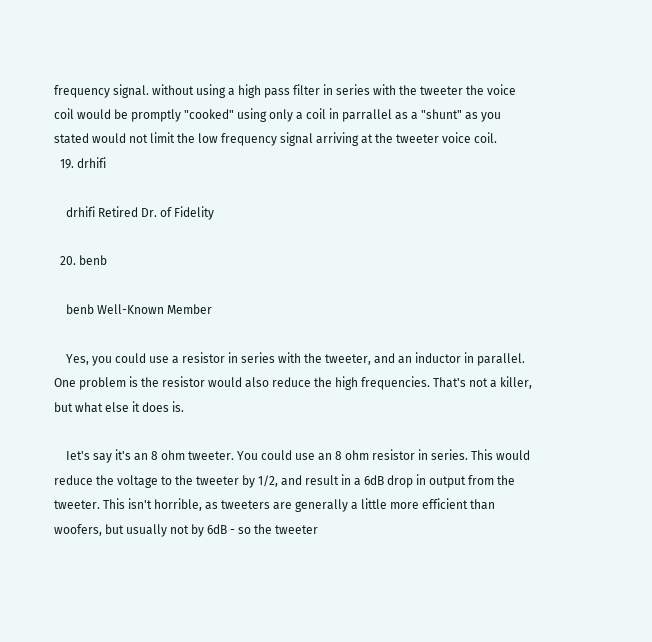frequency signal. without using a high pass filter in series with the tweeter the voice coil would be promptly "cooked" using only a coil in parrallel as a "shunt" as you stated would not limit the low frequency signal arriving at the tweeter voice coil.
  19. drhifi

    drhifi Retired Dr. of Fidelity

  20. benb

    benb Well-Known Member

    Yes, you could use a resistor in series with the tweeter, and an inductor in parallel. One problem is the resistor would also reduce the high frequencies. That's not a killer, but what else it does is.

    Iet's say it's an 8 ohm tweeter. You could use an 8 ohm resistor in series. This would reduce the voltage to the tweeter by 1/2, and result in a 6dB drop in output from the tweeter. This isn't horrible, as tweeters are generally a little more efficient than woofers, but usually not by 6dB - so the tweeter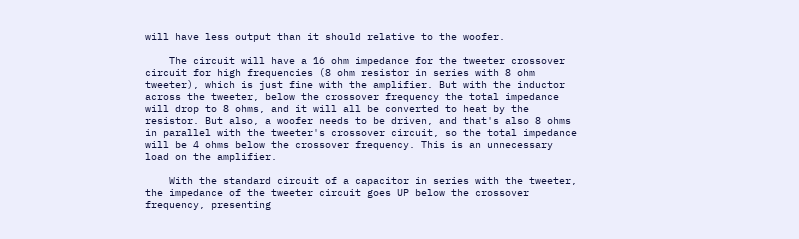will have less output than it should relative to the woofer.

    The circuit will have a 16 ohm impedance for the tweeter crossover circuit for high frequencies (8 ohm resistor in series with 8 ohm tweeter), which is just fine with the amplifier. But with the inductor across the tweeter, below the crossover frequency the total impedance will drop to 8 ohms, and it will all be converted to heat by the resistor. But also, a woofer needs to be driven, and that's also 8 ohms in parallel with the tweeter's crossover circuit, so the total impedance will be 4 ohms below the crossover frequency. This is an unnecessary load on the amplifier.

    With the standard circuit of a capacitor in series with the tweeter, the impedance of the tweeter circuit goes UP below the crossover frequency, presenting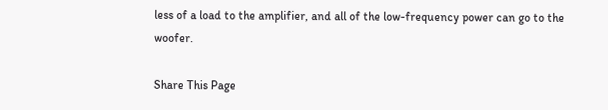less of a load to the amplifier, and all of the low-frequency power can go to the woofer.

Share This Page